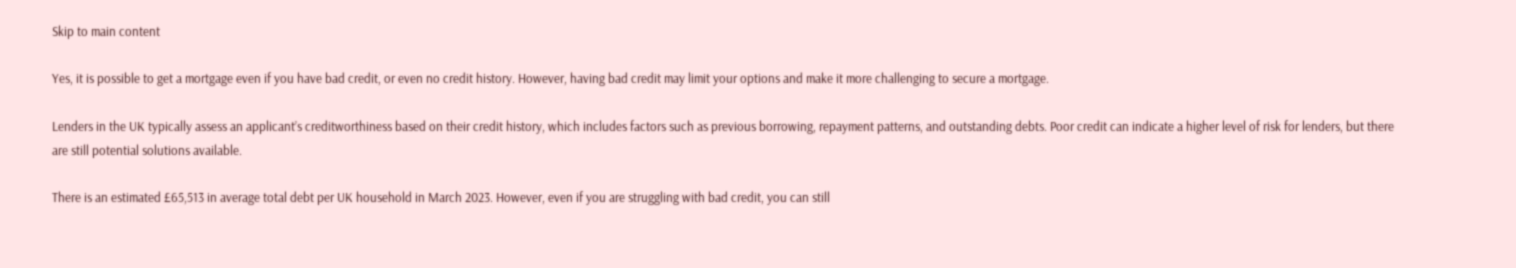Skip to main content

Yes, it is possible to get a mortgage even if you have bad credit, or even no credit history. However, having bad credit may limit your options and make it more challenging to secure a mortgage.

Lenders in the UK typically assess an applicant’s creditworthiness based on their credit history, which includes factors such as previous borrowing, repayment patterns, and outstanding debts. Poor credit can indicate a higher level of risk for lenders, but there are still potential solutions available.

There is an estimated £65,513 in average total debt per UK household in March 2023. However, even if you are struggling with bad credit, you can still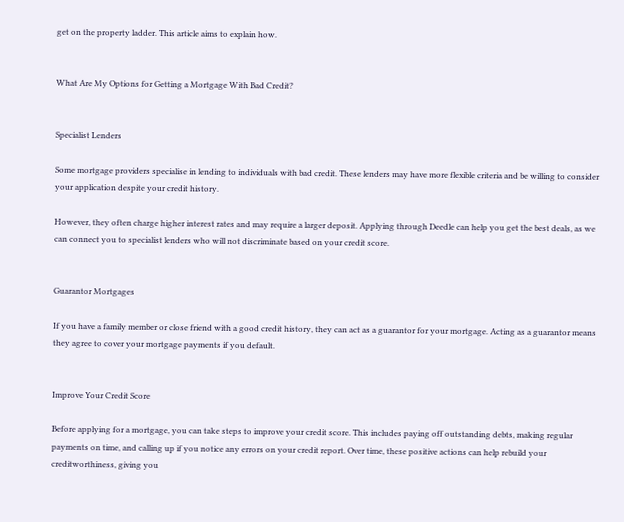get on the property ladder. This article aims to explain how.


What Are My Options for Getting a Mortgage With Bad Credit?


Specialist Lenders

Some mortgage providers specialise in lending to individuals with bad credit. These lenders may have more flexible criteria and be willing to consider your application despite your credit history.

However, they often charge higher interest rates and may require a larger deposit. Applying through Deedle can help you get the best deals, as we can connect you to specialist lenders who will not discriminate based on your credit score.


Guarantor Mortgages

If you have a family member or close friend with a good credit history, they can act as a guarantor for your mortgage. Acting as a guarantor means they agree to cover your mortgage payments if you default.


Improve Your Credit Score

Before applying for a mortgage, you can take steps to improve your credit score. This includes paying off outstanding debts, making regular payments on time, and calling up if you notice any errors on your credit report. Over time, these positive actions can help rebuild your creditworthiness, giving you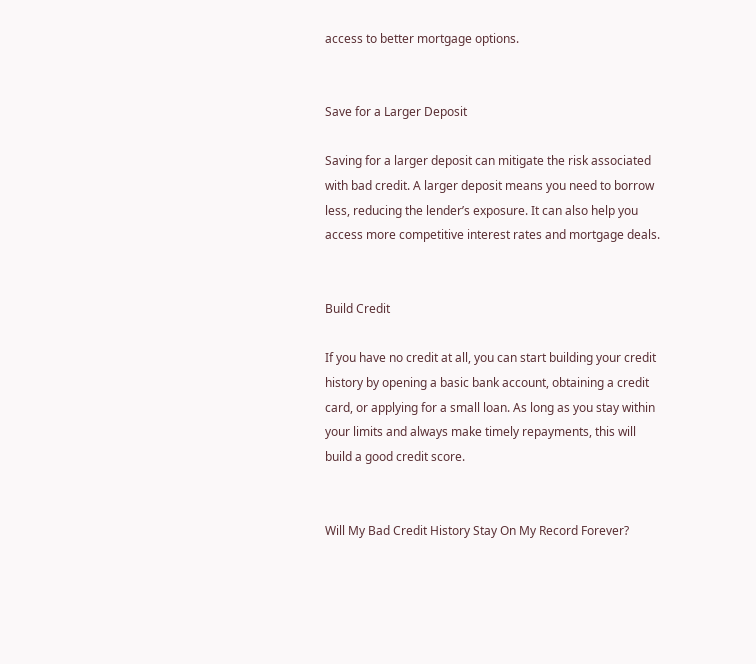access to better mortgage options.


Save for a Larger Deposit

Saving for a larger deposit can mitigate the risk associated with bad credit. A larger deposit means you need to borrow less, reducing the lender’s exposure. It can also help you access more competitive interest rates and mortgage deals.


Build Credit

If you have no credit at all, you can start building your credit history by opening a basic bank account, obtaining a credit card, or applying for a small loan. As long as you stay within your limits and always make timely repayments, this will build a good credit score.


Will My Bad Credit History Stay On My Record Forever?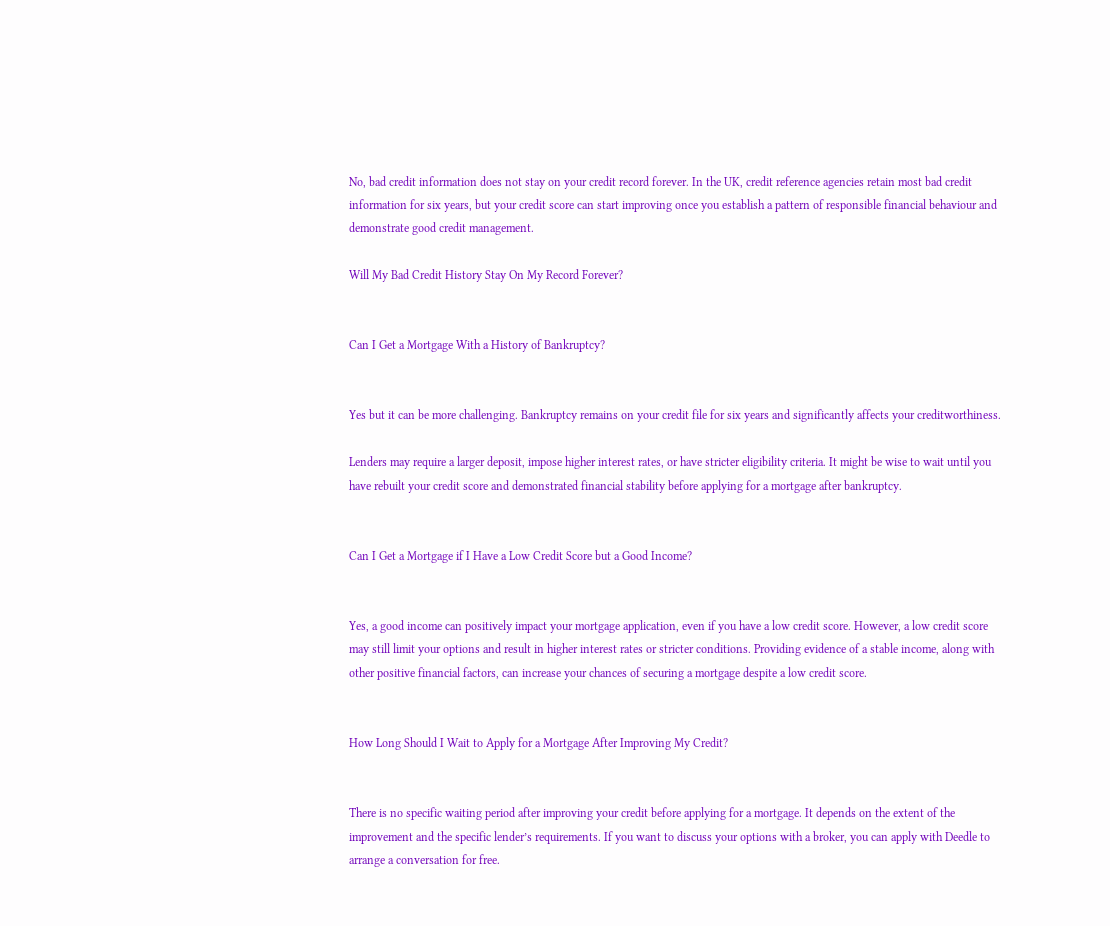No, bad credit information does not stay on your credit record forever. In the UK, credit reference agencies retain most bad credit information for six years, but your credit score can start improving once you establish a pattern of responsible financial behaviour and demonstrate good credit management.

Will My Bad Credit History Stay On My Record Forever?


Can I Get a Mortgage With a History of Bankruptcy?


Yes but it can be more challenging. Bankruptcy remains on your credit file for six years and significantly affects your creditworthiness.

Lenders may require a larger deposit, impose higher interest rates, or have stricter eligibility criteria. It might be wise to wait until you have rebuilt your credit score and demonstrated financial stability before applying for a mortgage after bankruptcy.


Can I Get a Mortgage if I Have a Low Credit Score but a Good Income?


Yes, a good income can positively impact your mortgage application, even if you have a low credit score. However, a low credit score may still limit your options and result in higher interest rates or stricter conditions. Providing evidence of a stable income, along with other positive financial factors, can increase your chances of securing a mortgage despite a low credit score.


How Long Should I Wait to Apply for a Mortgage After Improving My Credit?


There is no specific waiting period after improving your credit before applying for a mortgage. It depends on the extent of the improvement and the specific lender’s requirements. If you want to discuss your options with a broker, you can apply with Deedle to arrange a conversation for free.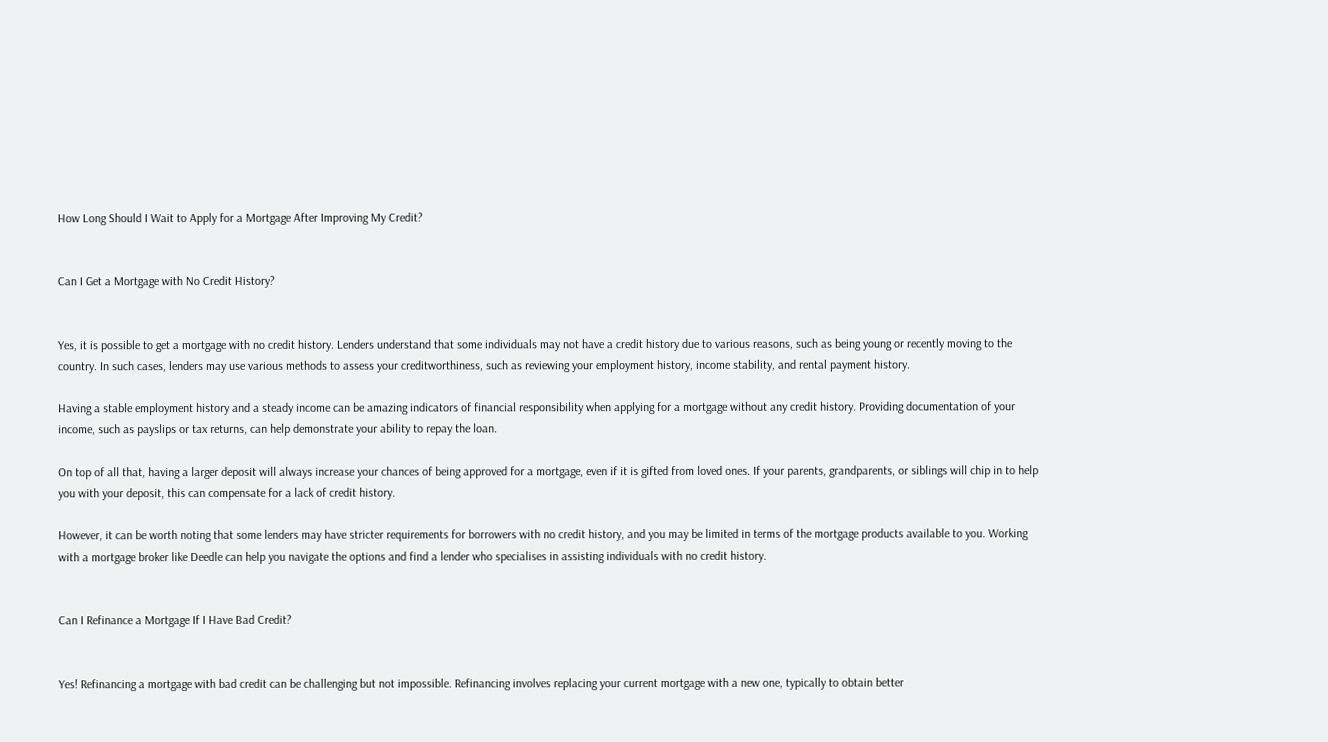How Long Should I Wait to Apply for a Mortgage After Improving My Credit?


Can I Get a Mortgage with No Credit History?


Yes, it is possible to get a mortgage with no credit history. Lenders understand that some individuals may not have a credit history due to various reasons, such as being young or recently moving to the country. In such cases, lenders may use various methods to assess your creditworthiness, such as reviewing your employment history, income stability, and rental payment history.

Having a stable employment history and a steady income can be amazing indicators of financial responsibility when applying for a mortgage without any credit history. Providing documentation of your income, such as payslips or tax returns, can help demonstrate your ability to repay the loan.

On top of all that, having a larger deposit will always increase your chances of being approved for a mortgage, even if it is gifted from loved ones. If your parents, grandparents, or siblings will chip in to help you with your deposit, this can compensate for a lack of credit history.

However, it can be worth noting that some lenders may have stricter requirements for borrowers with no credit history, and you may be limited in terms of the mortgage products available to you. Working with a mortgage broker like Deedle can help you navigate the options and find a lender who specialises in assisting individuals with no credit history.


Can I Refinance a Mortgage If I Have Bad Credit?


Yes! Refinancing a mortgage with bad credit can be challenging but not impossible. Refinancing involves replacing your current mortgage with a new one, typically to obtain better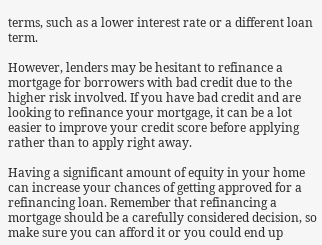terms, such as a lower interest rate or a different loan term.

However, lenders may be hesitant to refinance a mortgage for borrowers with bad credit due to the higher risk involved. If you have bad credit and are looking to refinance your mortgage, it can be a lot easier to improve your credit score before applying rather than to apply right away.

Having a significant amount of equity in your home can increase your chances of getting approved for a refinancing loan. Remember that refinancing a mortgage should be a carefully considered decision, so make sure you can afford it or you could end up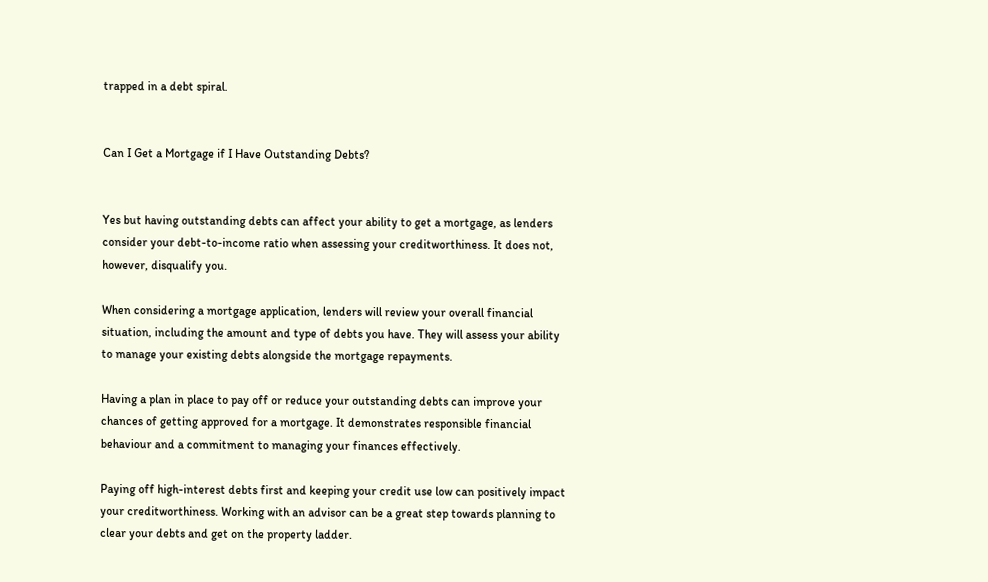trapped in a debt spiral.


Can I Get a Mortgage if I Have Outstanding Debts?


Yes but having outstanding debts can affect your ability to get a mortgage, as lenders consider your debt-to-income ratio when assessing your creditworthiness. It does not, however, disqualify you.

When considering a mortgage application, lenders will review your overall financial situation, including the amount and type of debts you have. They will assess your ability to manage your existing debts alongside the mortgage repayments.

Having a plan in place to pay off or reduce your outstanding debts can improve your chances of getting approved for a mortgage. It demonstrates responsible financial behaviour and a commitment to managing your finances effectively.

Paying off high-interest debts first and keeping your credit use low can positively impact your creditworthiness. Working with an advisor can be a great step towards planning to clear your debts and get on the property ladder.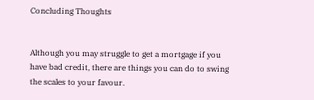Concluding Thoughts


Although you may struggle to get a mortgage if you have bad credit, there are things you can do to swing the scales to your favour.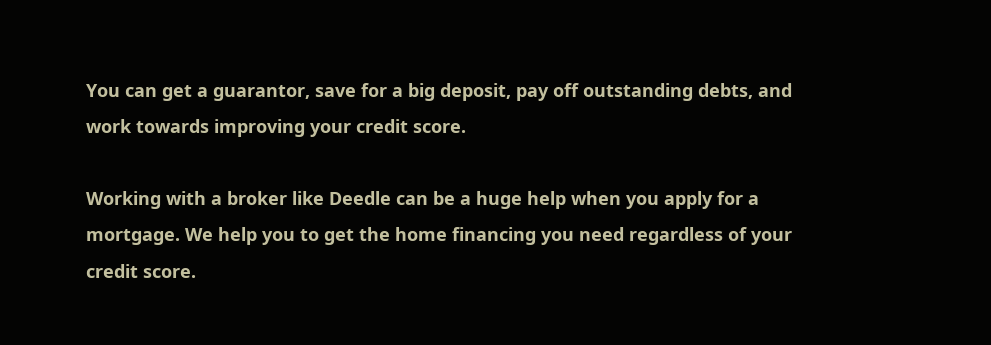You can get a guarantor, save for a big deposit, pay off outstanding debts, and work towards improving your credit score.

Working with a broker like Deedle can be a huge help when you apply for a mortgage. We help you to get the home financing you need regardless of your credit score.